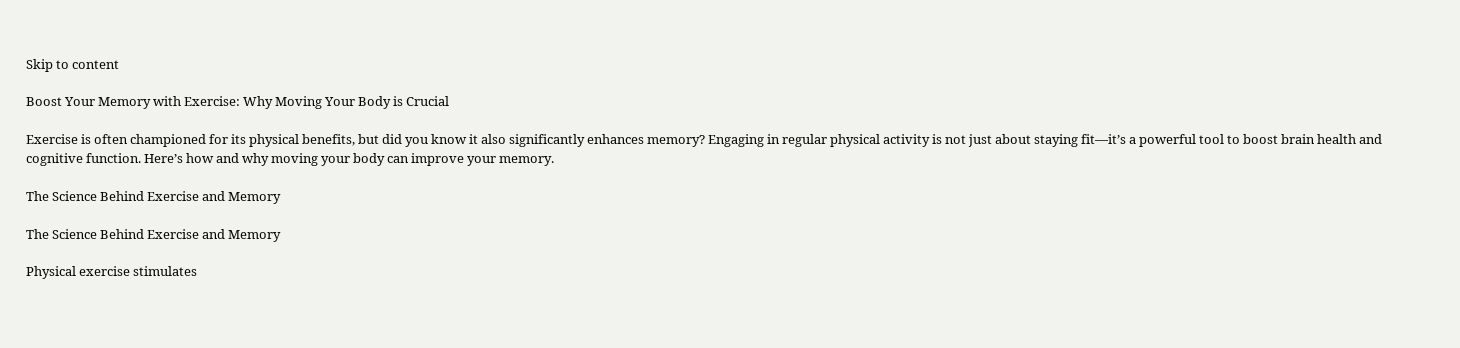Skip to content

Boost Your Memory with Exercise: Why Moving Your Body is Crucial

Exercise is often championed for its physical benefits, but did you know it also significantly enhances memory? Engaging in regular physical activity is not just about staying fit—it’s a powerful tool to boost brain health and cognitive function. Here’s how and why moving your body can improve your memory.

The Science Behind Exercise and Memory

The Science Behind Exercise and Memory

Physical exercise stimulates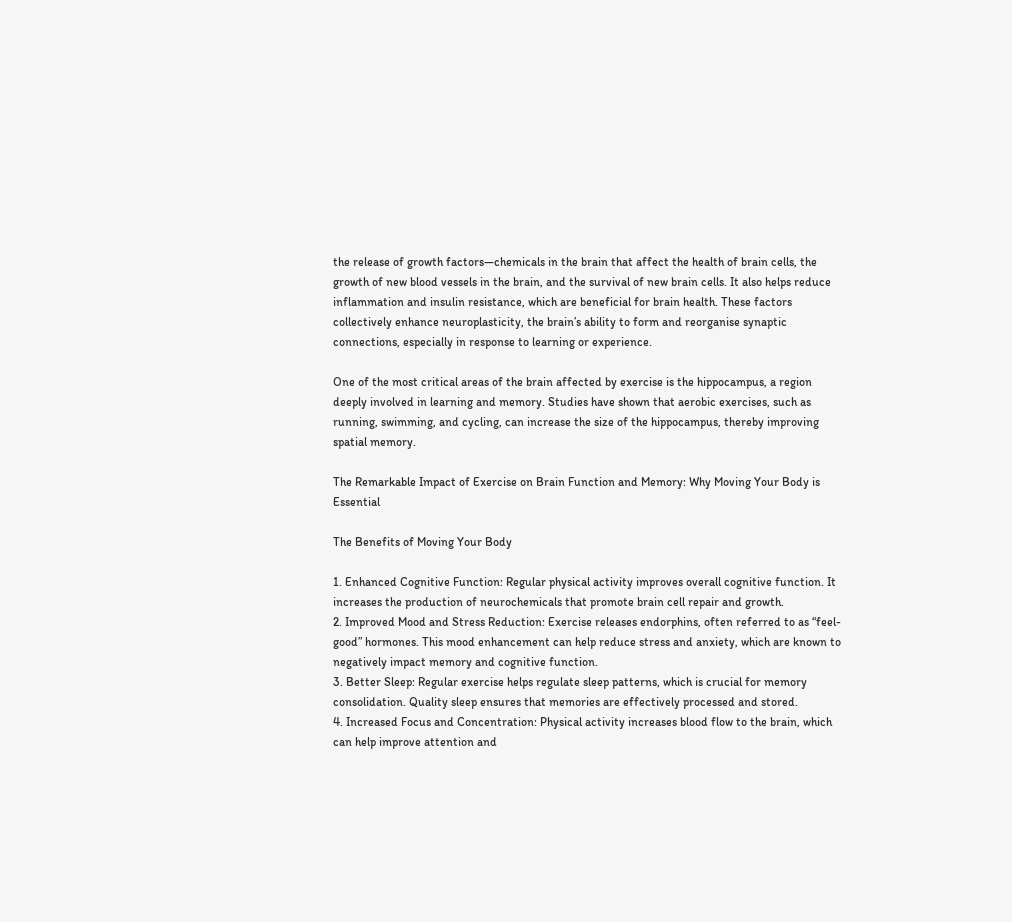the release of growth factors—chemicals in the brain that affect the health of brain cells, the growth of new blood vessels in the brain, and the survival of new brain cells. It also helps reduce inflammation and insulin resistance, which are beneficial for brain health. These factors collectively enhance neuroplasticity, the brain’s ability to form and reorganise synaptic connections, especially in response to learning or experience.

One of the most critical areas of the brain affected by exercise is the hippocampus, a region deeply involved in learning and memory. Studies have shown that aerobic exercises, such as running, swimming, and cycling, can increase the size of the hippocampus, thereby improving spatial memory.

The Remarkable Impact of Exercise on Brain Function and Memory: Why Moving Your Body is Essential

The Benefits of Moving Your Body

1. Enhanced Cognitive Function: Regular physical activity improves overall cognitive function. It increases the production of neurochemicals that promote brain cell repair and growth.
2. Improved Mood and Stress Reduction: Exercise releases endorphins, often referred to as “feel-good” hormones. This mood enhancement can help reduce stress and anxiety, which are known to negatively impact memory and cognitive function.
3. Better Sleep: Regular exercise helps regulate sleep patterns, which is crucial for memory consolidation. Quality sleep ensures that memories are effectively processed and stored.
4. Increased Focus and Concentration: Physical activity increases blood flow to the brain, which can help improve attention and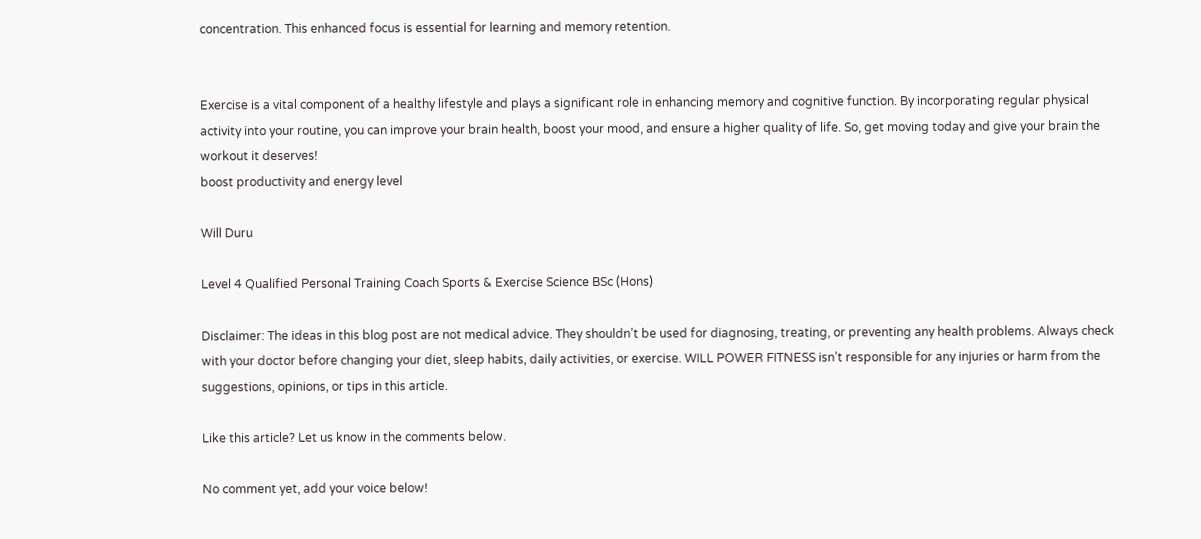concentration. This enhanced focus is essential for learning and memory retention.


Exercise is a vital component of a healthy lifestyle and plays a significant role in enhancing memory and cognitive function. By incorporating regular physical activity into your routine, you can improve your brain health, boost your mood, and ensure a higher quality of life. So, get moving today and give your brain the workout it deserves!
boost productivity and energy level

Will Duru

Level 4 Qualified Personal Training Coach Sports & Exercise Science BSc (Hons)

Disclaimer: The ideas in this blog post are not medical advice. They shouldn’t be used for diagnosing, treating, or preventing any health problems. Always check with your doctor before changing your diet, sleep habits, daily activities, or exercise. WILL POWER FITNESS isn’t responsible for any injuries or harm from the suggestions, opinions, or tips in this article.

Like this article? Let us know in the comments below.

No comment yet, add your voice below!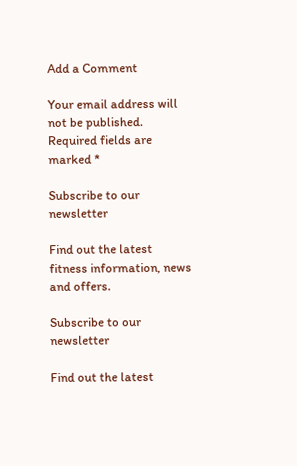Add a Comment

Your email address will not be published. Required fields are marked *

Subscribe to our newsletter

Find out the latest fitness information, news and offers.

Subscribe to our newsletter

Find out the latest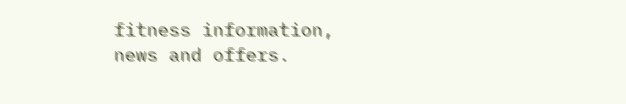fitness information, news and offers.